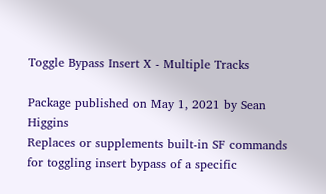Toggle Bypass Insert X - Multiple Tracks

Package published on May 1, 2021 by Sean Higgins
Replaces or supplements built-in SF commands for toggling insert bypass of a specific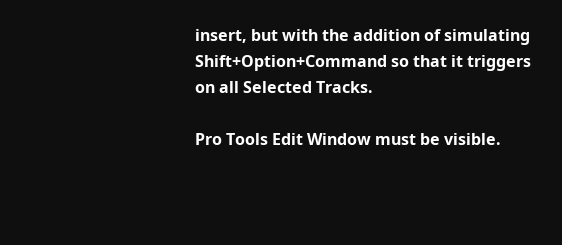insert, but with the addition of simulating Shift+Option+Command so that it triggers on all Selected Tracks.

Pro Tools Edit Window must be visible.